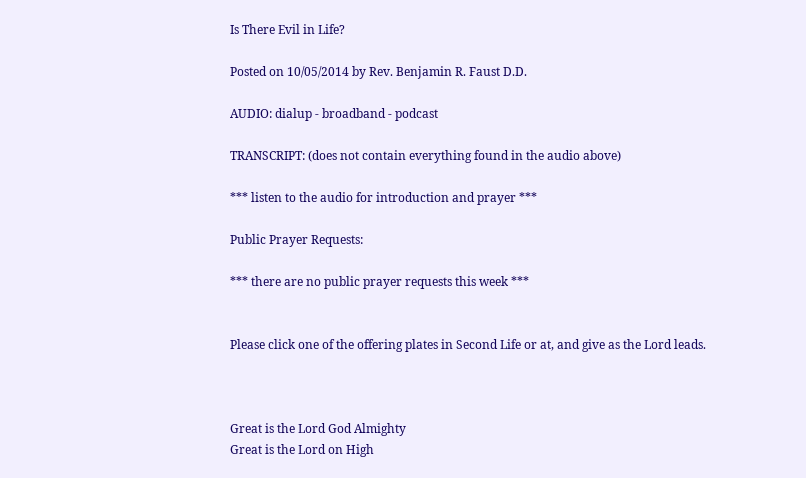Is There Evil in Life?

Posted on 10/05/2014 by Rev. Benjamin R. Faust D.D.

AUDIO: dialup - broadband - podcast

TRANSCRIPT: (does not contain everything found in the audio above)

*** listen to the audio for introduction and prayer ***

Public Prayer Requests:

*** there are no public prayer requests this week ***


Please click one of the offering plates in Second Life or at, and give as the Lord leads.



Great is the Lord God Almighty
Great is the Lord on High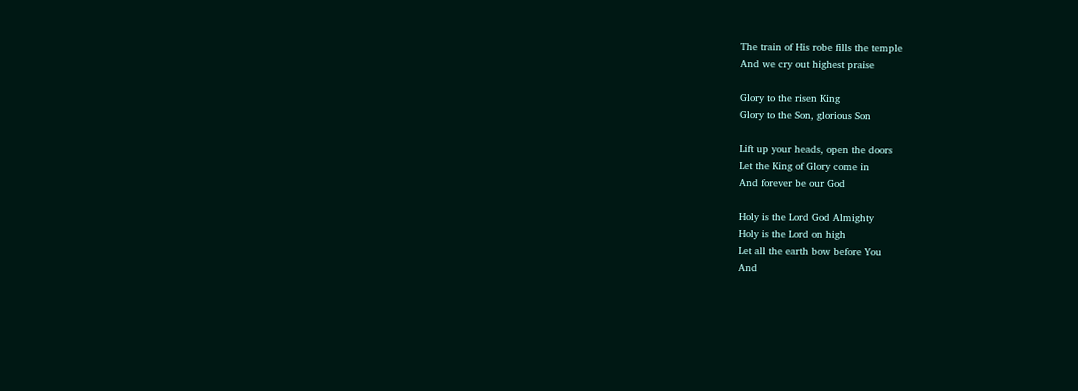The train of His robe fills the temple
And we cry out highest praise

Glory to the risen King
Glory to the Son, glorious Son

Lift up your heads, open the doors
Let the King of Glory come in
And forever be our God

Holy is the Lord God Almighty
Holy is the Lord on high
Let all the earth bow before You
And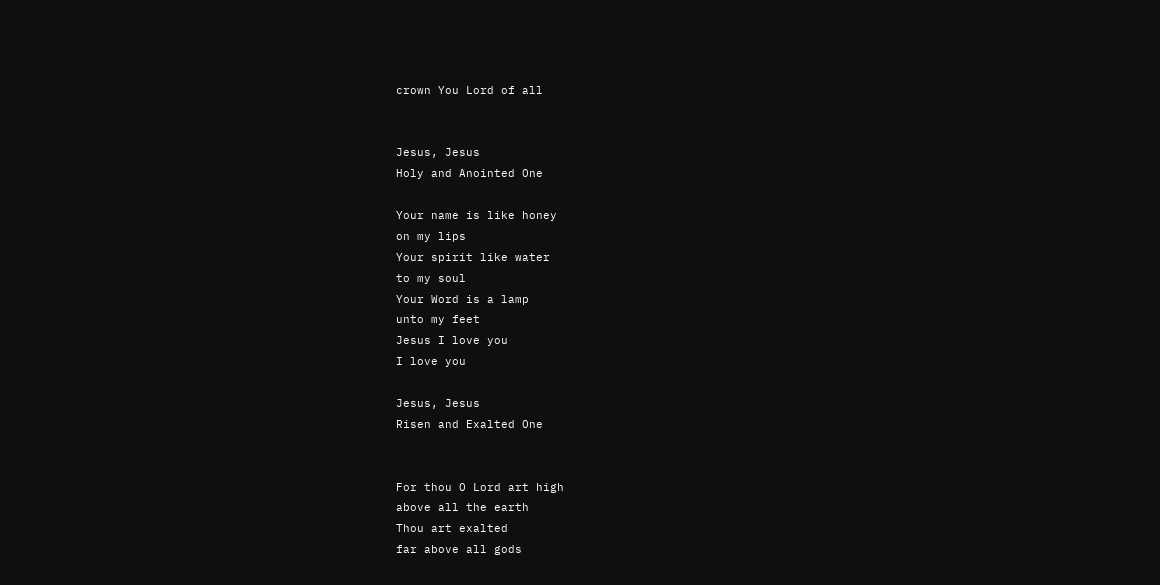crown You Lord of all


Jesus, Jesus
Holy and Anointed One

Your name is like honey
on my lips
Your spirit like water
to my soul
Your Word is a lamp
unto my feet
Jesus I love you
I love you

Jesus, Jesus
Risen and Exalted One


For thou O Lord art high
above all the earth
Thou art exalted
far above all gods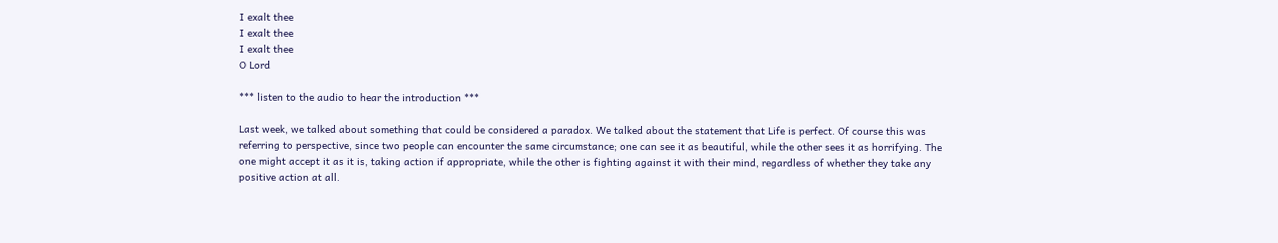I exalt thee
I exalt thee
I exalt thee
O Lord

*** listen to the audio to hear the introduction ***

Last week, we talked about something that could be considered a paradox. We talked about the statement that Life is perfect. Of course this was referring to perspective, since two people can encounter the same circumstance; one can see it as beautiful, while the other sees it as horrifying. The one might accept it as it is, taking action if appropriate, while the other is fighting against it with their mind, regardless of whether they take any positive action at all.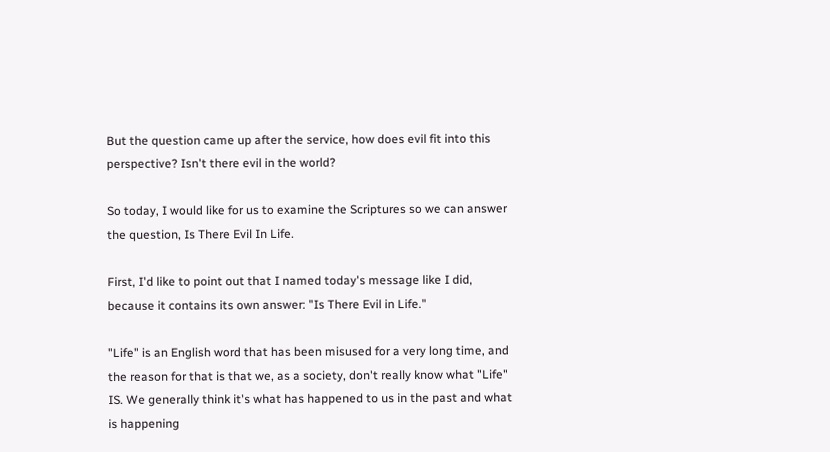But the question came up after the service, how does evil fit into this perspective? Isn't there evil in the world?

So today, I would like for us to examine the Scriptures so we can answer the question, Is There Evil In Life.

First, I'd like to point out that I named today's message like I did, because it contains its own answer: "Is There Evil in Life."

"Life" is an English word that has been misused for a very long time, and the reason for that is that we, as a society, don't really know what "Life" IS. We generally think it's what has happened to us in the past and what is happening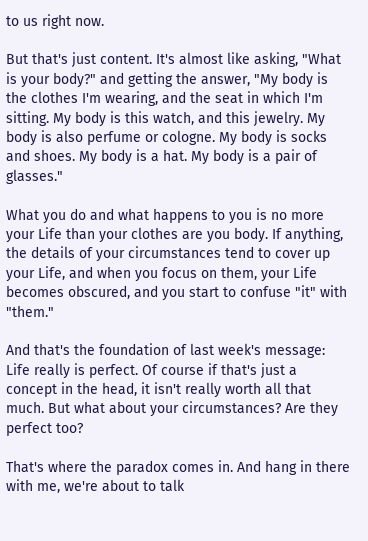to us right now.

But that's just content. It's almost like asking, "What is your body?" and getting the answer, "My body is the clothes I'm wearing, and the seat in which I'm sitting. My body is this watch, and this jewelry. My body is also perfume or cologne. My body is socks and shoes. My body is a hat. My body is a pair of glasses."

What you do and what happens to you is no more your Life than your clothes are you body. If anything, the details of your circumstances tend to cover up your Life, and when you focus on them, your Life becomes obscured, and you start to confuse "it" with "them."

And that's the foundation of last week's message: Life really is perfect. Of course if that's just a concept in the head, it isn't really worth all that much. But what about your circumstances? Are they perfect too?

That's where the paradox comes in. And hang in there with me, we're about to talk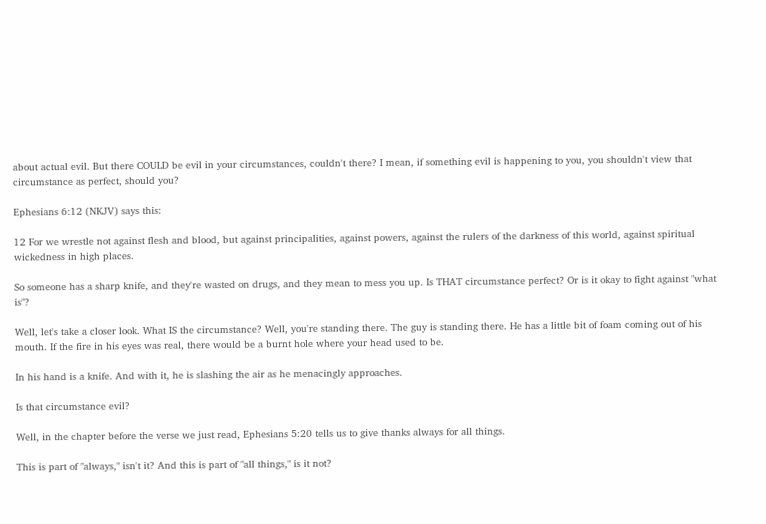about actual evil. But there COULD be evil in your circumstances, couldn't there? I mean, if something evil is happening to you, you shouldn't view that circumstance as perfect, should you?

Ephesians 6:12 (NKJV) says this:

12 For we wrestle not against flesh and blood, but against principalities, against powers, against the rulers of the darkness of this world, against spiritual wickedness in high places.

So someone has a sharp knife, and they're wasted on drugs, and they mean to mess you up. Is THAT circumstance perfect? Or is it okay to fight against "what is"?

Well, let's take a closer look. What IS the circumstance? Well, you're standing there. The guy is standing there. He has a little bit of foam coming out of his mouth. If the fire in his eyes was real, there would be a burnt hole where your head used to be.

In his hand is a knife. And with it, he is slashing the air as he menacingly approaches.

Is that circumstance evil?

Well, in the chapter before the verse we just read, Ephesians 5:20 tells us to give thanks always for all things.

This is part of "always," isn't it? And this is part of "all things," is it not?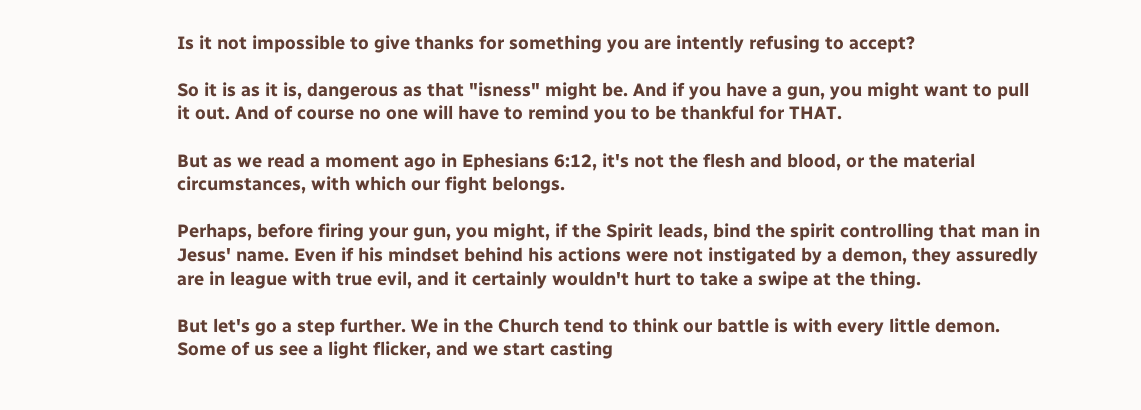Is it not impossible to give thanks for something you are intently refusing to accept?

So it is as it is, dangerous as that "isness" might be. And if you have a gun, you might want to pull it out. And of course no one will have to remind you to be thankful for THAT.

But as we read a moment ago in Ephesians 6:12, it's not the flesh and blood, or the material circumstances, with which our fight belongs.

Perhaps, before firing your gun, you might, if the Spirit leads, bind the spirit controlling that man in Jesus' name. Even if his mindset behind his actions were not instigated by a demon, they assuredly are in league with true evil, and it certainly wouldn't hurt to take a swipe at the thing.

But let's go a step further. We in the Church tend to think our battle is with every little demon. Some of us see a light flicker, and we start casting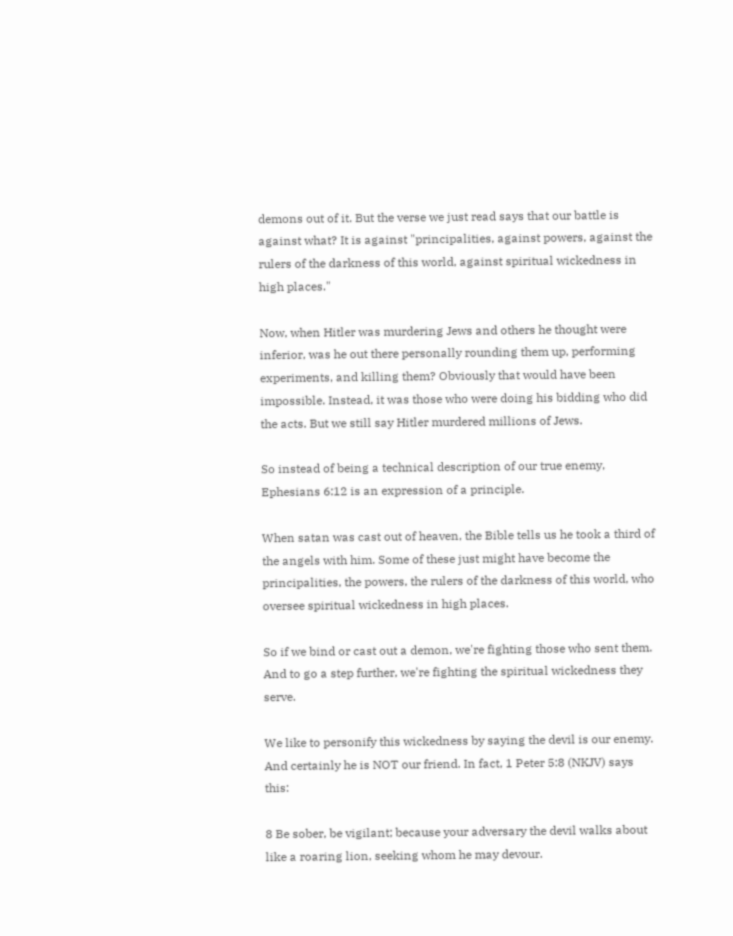demons out of it. But the verse we just read says that our battle is against what? It is against "principalities, against powers, against the rulers of the darkness of this world, against spiritual wickedness in high places."

Now, when Hitler was murdering Jews and others he thought were inferior, was he out there personally rounding them up, performing experiments, and killing them? Obviously that would have been impossible. Instead, it was those who were doing his bidding who did the acts. But we still say Hitler murdered millions of Jews.

So instead of being a technical description of our true enemy, Ephesians 6:12 is an expression of a principle.

When satan was cast out of heaven, the Bible tells us he took a third of the angels with him. Some of these just might have become the principalities, the powers, the rulers of the darkness of this world, who oversee spiritual wickedness in high places.

So if we bind or cast out a demon, we're fighting those who sent them. And to go a step further, we're fighting the spiritual wickedness they serve.

We like to personify this wickedness by saying the devil is our enemy. And certainly he is NOT our friend. In fact, 1 Peter 5:8 (NKJV) says this:

8 Be sober, be vigilant; because your adversary the devil walks about like a roaring lion, seeking whom he may devour.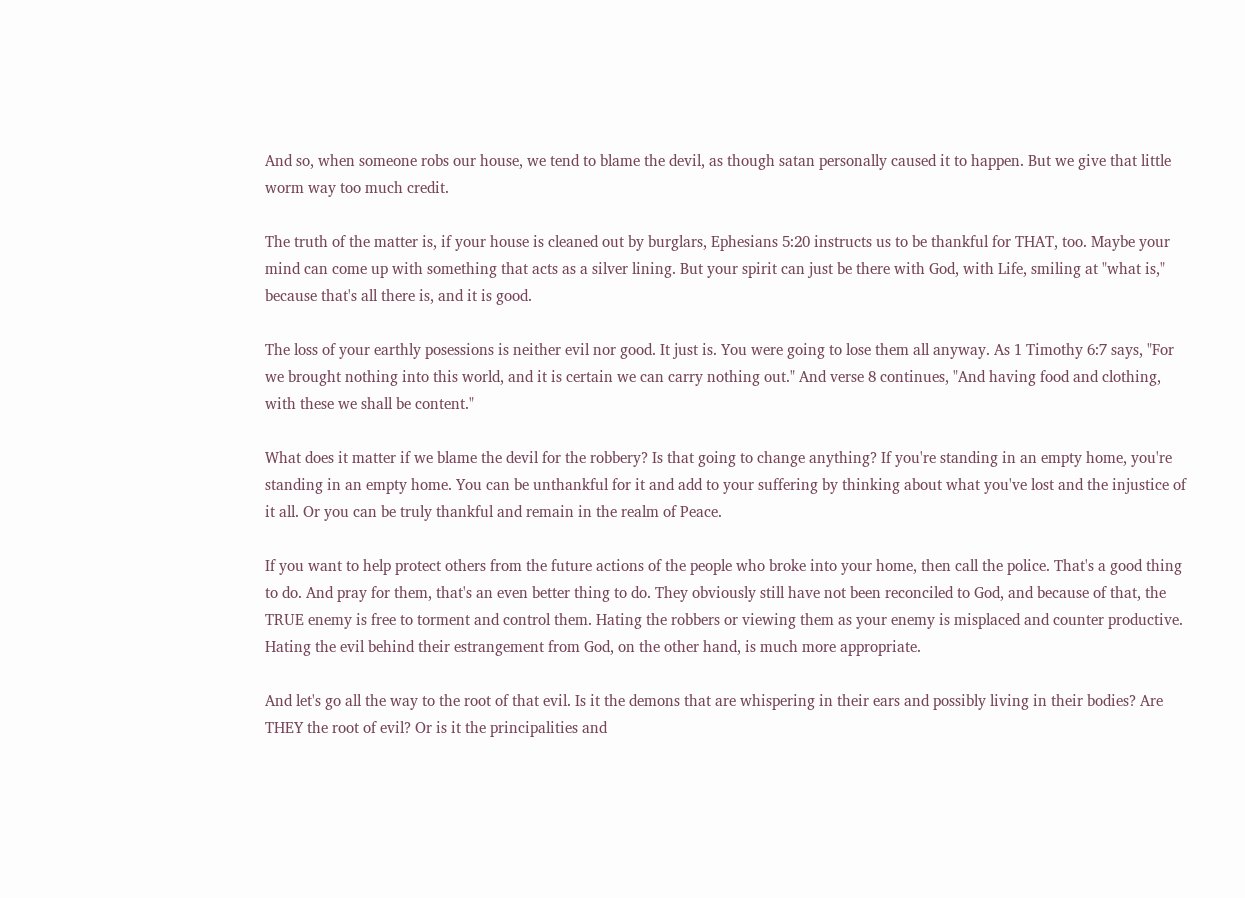And so, when someone robs our house, we tend to blame the devil, as though satan personally caused it to happen. But we give that little worm way too much credit.

The truth of the matter is, if your house is cleaned out by burglars, Ephesians 5:20 instructs us to be thankful for THAT, too. Maybe your mind can come up with something that acts as a silver lining. But your spirit can just be there with God, with Life, smiling at "what is," because that's all there is, and it is good.

The loss of your earthly posessions is neither evil nor good. It just is. You were going to lose them all anyway. As 1 Timothy 6:7 says, "For we brought nothing into this world, and it is certain we can carry nothing out." And verse 8 continues, "And having food and clothing, with these we shall be content."

What does it matter if we blame the devil for the robbery? Is that going to change anything? If you're standing in an empty home, you're standing in an empty home. You can be unthankful for it and add to your suffering by thinking about what you've lost and the injustice of it all. Or you can be truly thankful and remain in the realm of Peace.

If you want to help protect others from the future actions of the people who broke into your home, then call the police. That's a good thing to do. And pray for them, that's an even better thing to do. They obviously still have not been reconciled to God, and because of that, the TRUE enemy is free to torment and control them. Hating the robbers or viewing them as your enemy is misplaced and counter productive. Hating the evil behind their estrangement from God, on the other hand, is much more appropriate.

And let's go all the way to the root of that evil. Is it the demons that are whispering in their ears and possibly living in their bodies? Are THEY the root of evil? Or is it the principalities and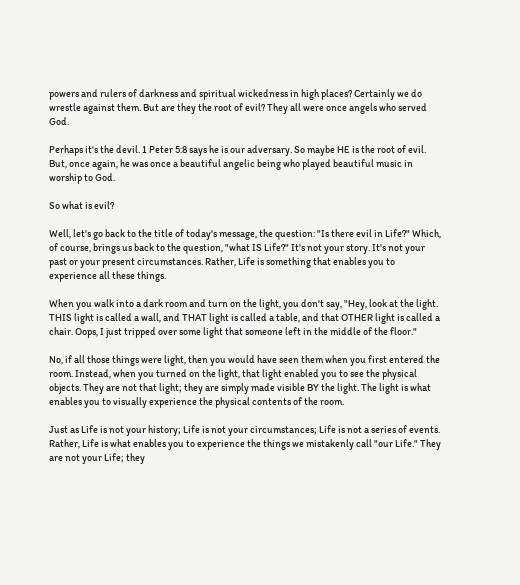powers and rulers of darkness and spiritual wickedness in high places? Certainly we do wrestle against them. But are they the root of evil? They all were once angels who served God.

Perhaps it's the devil. 1 Peter 5:8 says he is our adversary. So maybe HE is the root of evil. But, once again, he was once a beautiful angelic being who played beautiful music in worship to God.

So what is evil?

Well, let's go back to the title of today's message, the question: "Is there evil in Life?" Which, of course, brings us back to the question, "what IS Life?" It's not your story. It's not your past or your present circumstances. Rather, Life is something that enables you to experience all these things.

When you walk into a dark room and turn on the light, you don't say, "Hey, look at the light. THIS light is called a wall, and THAT light is called a table, and that OTHER light is called a chair. Oops, I just tripped over some light that someone left in the middle of the floor."

No, if all those things were light, then you would have seen them when you first entered the room. Instead, when you turned on the light, that light enabled you to see the physical objects. They are not that light; they are simply made visible BY the light. The light is what enables you to visually experience the physical contents of the room.

Just as Life is not your history; Life is not your circumstances; Life is not a series of events. Rather, Life is what enables you to experience the things we mistakenly call "our Life." They are not your Life; they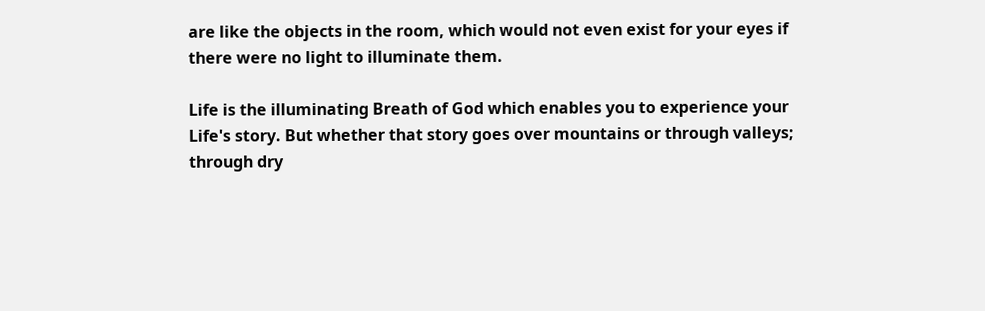are like the objects in the room, which would not even exist for your eyes if there were no light to illuminate them.

Life is the illuminating Breath of God which enables you to experience your Life's story. But whether that story goes over mountains or through valleys; through dry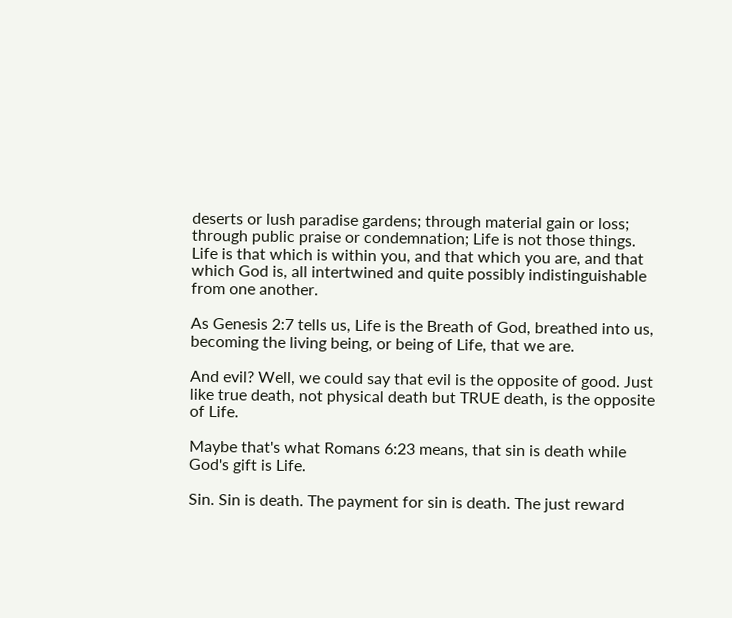deserts or lush paradise gardens; through material gain or loss; through public praise or condemnation; Life is not those things. Life is that which is within you, and that which you are, and that which God is, all intertwined and quite possibly indistinguishable from one another.

As Genesis 2:7 tells us, Life is the Breath of God, breathed into us, becoming the living being, or being of Life, that we are.

And evil? Well, we could say that evil is the opposite of good. Just like true death, not physical death but TRUE death, is the opposite of Life.

Maybe that's what Romans 6:23 means, that sin is death while God's gift is Life.

Sin. Sin is death. The payment for sin is death. The just reward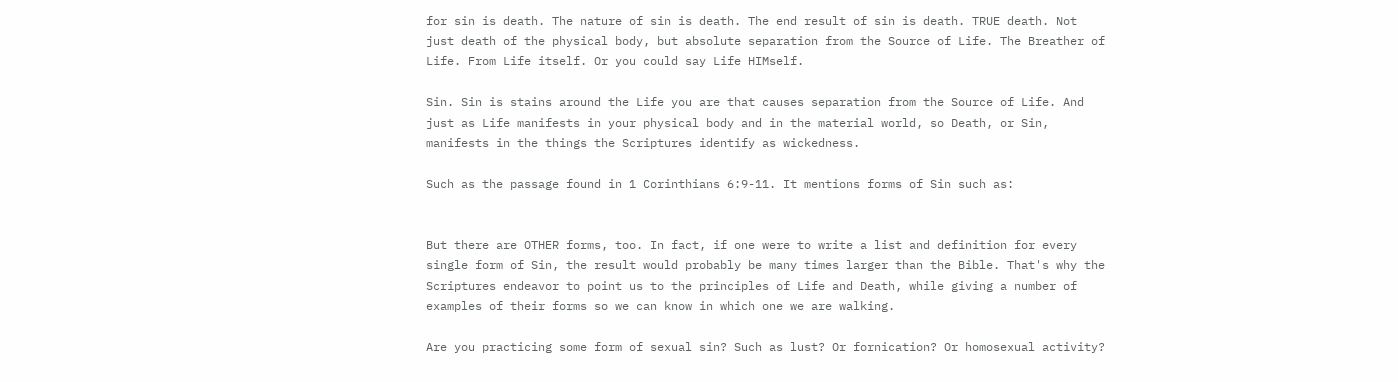for sin is death. The nature of sin is death. The end result of sin is death. TRUE death. Not just death of the physical body, but absolute separation from the Source of Life. The Breather of Life. From Life itself. Or you could say Life HIMself.

Sin. Sin is stains around the Life you are that causes separation from the Source of Life. And just as Life manifests in your physical body and in the material world, so Death, or Sin, manifests in the things the Scriptures identify as wickedness.

Such as the passage found in 1 Corinthians 6:9-11. It mentions forms of Sin such as:


But there are OTHER forms, too. In fact, if one were to write a list and definition for every single form of Sin, the result would probably be many times larger than the Bible. That's why the Scriptures endeavor to point us to the principles of Life and Death, while giving a number of examples of their forms so we can know in which one we are walking.

Are you practicing some form of sexual sin? Such as lust? Or fornication? Or homosexual activity?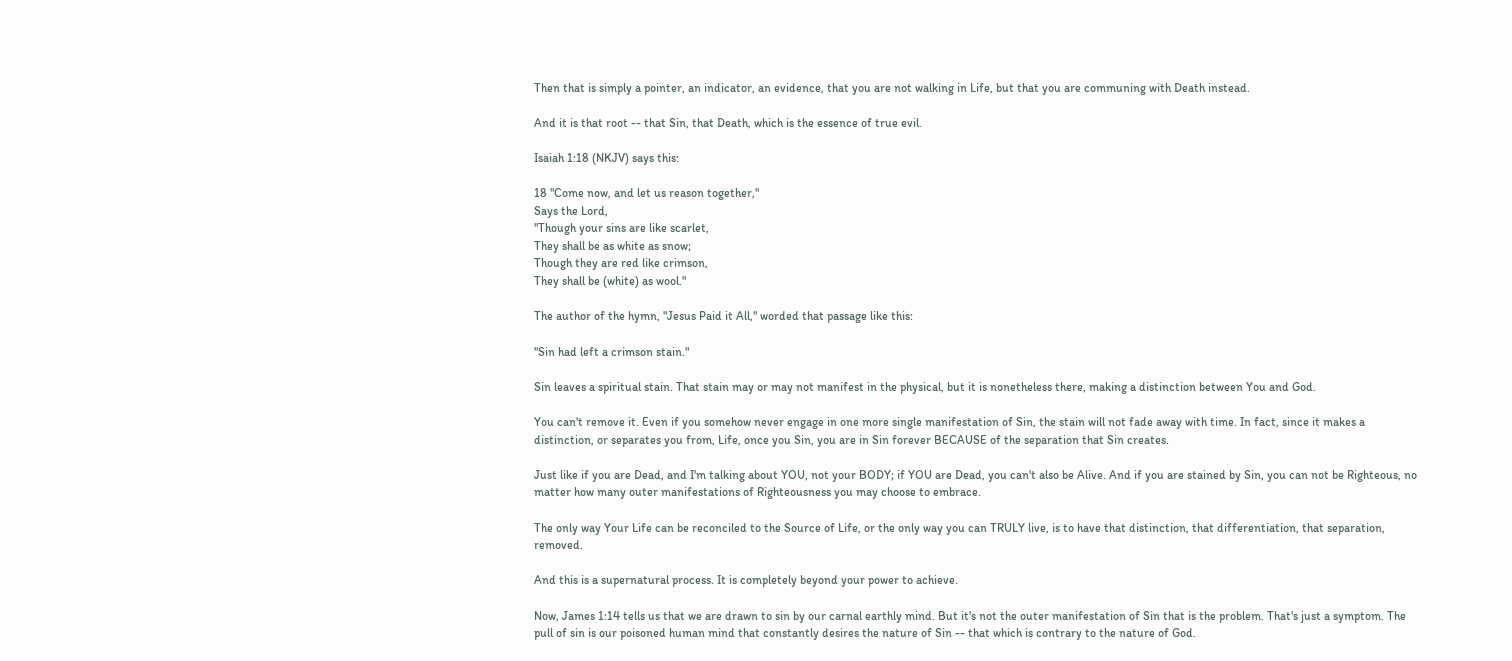Then that is simply a pointer, an indicator, an evidence, that you are not walking in Life, but that you are communing with Death instead.

And it is that root -- that Sin, that Death, which is the essence of true evil.

Isaiah 1:18 (NKJV) says this:

18 "Come now, and let us reason together,"
Says the Lord,
"Though your sins are like scarlet,
They shall be as white as snow;
Though they are red like crimson,
They shall be (white) as wool."

The author of the hymn, "Jesus Paid it All," worded that passage like this:

"Sin had left a crimson stain."

Sin leaves a spiritual stain. That stain may or may not manifest in the physical, but it is nonetheless there, making a distinction between You and God.

You can't remove it. Even if you somehow never engage in one more single manifestation of Sin, the stain will not fade away with time. In fact, since it makes a distinction, or separates you from, Life, once you Sin, you are in Sin forever BECAUSE of the separation that Sin creates.

Just like if you are Dead, and I'm talking about YOU, not your BODY; if YOU are Dead, you can't also be Alive. And if you are stained by Sin, you can not be Righteous, no matter how many outer manifestations of Righteousness you may choose to embrace.

The only way Your Life can be reconciled to the Source of Life, or the only way you can TRULY live, is to have that distinction, that differentiation, that separation, removed.

And this is a supernatural process. It is completely beyond your power to achieve.

Now, James 1:14 tells us that we are drawn to sin by our carnal earthly mind. But it's not the outer manifestation of Sin that is the problem. That's just a symptom. The pull of sin is our poisoned human mind that constantly desires the nature of Sin -- that which is contrary to the nature of God.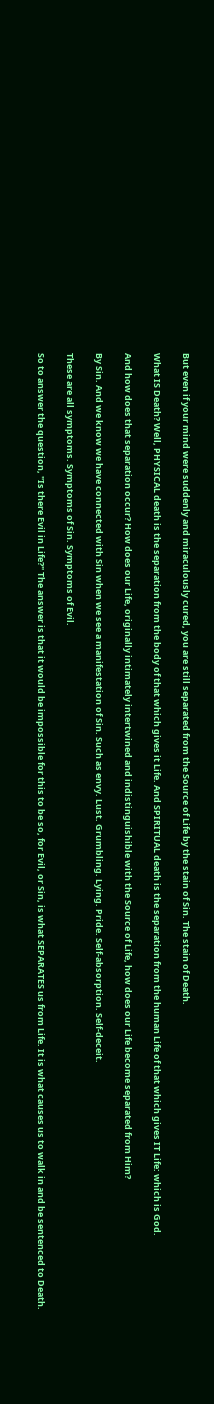But even if your mind were suddenly and miraculously cured, you are still separated from the Source of Life by the stain of Sin. The stain of Death.

What IS Death? Well, PHYSICAL death is the separation from the body of that which gives it Life. And SPIRITUAL death is the separation from the human Life of that which gives IT Life: which is God.

And how does that separation occur? How does our Life, originally intimately intertwined and indistinguishible with the Source of Life, how does our Life become separated from Him?

By Sin. And we know we have connected with Sin when we see a manifestation of Sin. Such as envy. Lust. Grumbling. Lying. Pride. Self-absorption. Self-deceit.

These are all symptoms. Symptoms of Sin. Symptoms of Evil.

So to answer the question, "Is there Evil in Life?" The answer is that it would be impossible for this to be so, for Evil, or Sin, is what SEPARATES us from Life. It is what causes us to walk in and be sentenced to Death.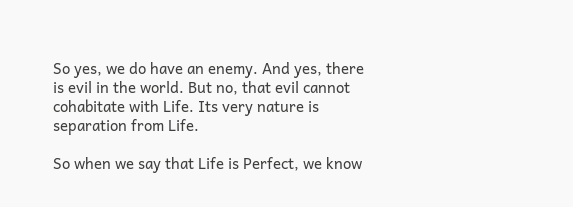So yes, we do have an enemy. And yes, there is evil in the world. But no, that evil cannot cohabitate with Life. Its very nature is separation from Life.

So when we say that Life is Perfect, we know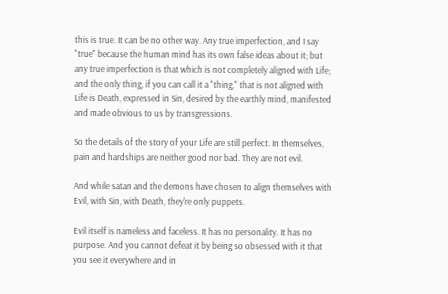this is true. It can be no other way. Any true imperfection, and I say "true" because the human mind has its own false ideas about it; but any true imperfection is that which is not completely aligned with Life; and the only thing, if you can call it a "thing," that is not aligned with Life is Death, expressed in Sin, desired by the earthly mind, manifested and made obvious to us by transgressions.

So the details of the story of your Life are still perfect. In themselves, pain and hardships are neither good nor bad. They are not evil.

And while satan and the demons have chosen to align themselves with Evil, with Sin, with Death, they're only puppets.

Evil itself is nameless and faceless. It has no personality. It has no purpose. And you cannot defeat it by being so obsessed with it that you see it everywhere and in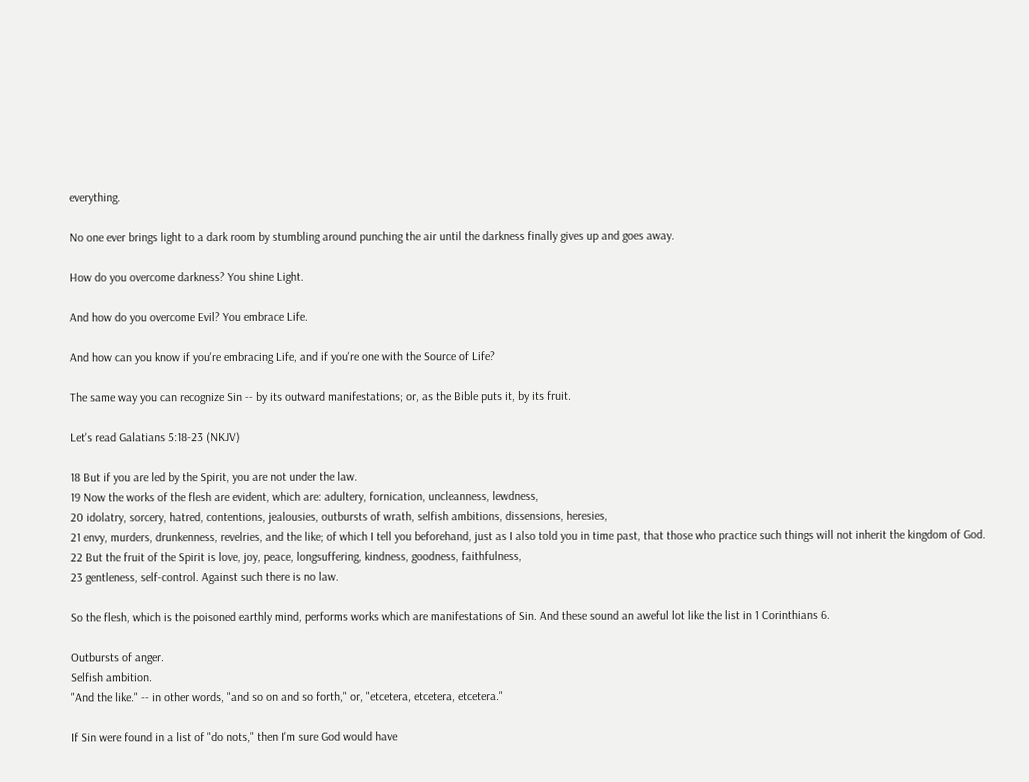everything.

No one ever brings light to a dark room by stumbling around punching the air until the darkness finally gives up and goes away.

How do you overcome darkness? You shine Light.

And how do you overcome Evil? You embrace Life.

And how can you know if you're embracing Life, and if you're one with the Source of Life?

The same way you can recognize Sin -- by its outward manifestations; or, as the Bible puts it, by its fruit.

Let's read Galatians 5:18-23 (NKJV)

18 But if you are led by the Spirit, you are not under the law.
19 Now the works of the flesh are evident, which are: adultery, fornication, uncleanness, lewdness,
20 idolatry, sorcery, hatred, contentions, jealousies, outbursts of wrath, selfish ambitions, dissensions, heresies,
21 envy, murders, drunkenness, revelries, and the like; of which I tell you beforehand, just as I also told you in time past, that those who practice such things will not inherit the kingdom of God.
22 But the fruit of the Spirit is love, joy, peace, longsuffering, kindness, goodness, faithfulness,
23 gentleness, self-control. Against such there is no law.

So the flesh, which is the poisoned earthly mind, performs works which are manifestations of Sin. And these sound an aweful lot like the list in 1 Corinthians 6.

Outbursts of anger.
Selfish ambition.
"And the like." -- in other words, "and so on and so forth," or, "etcetera, etcetera, etcetera."

If Sin were found in a list of "do nots," then I'm sure God would have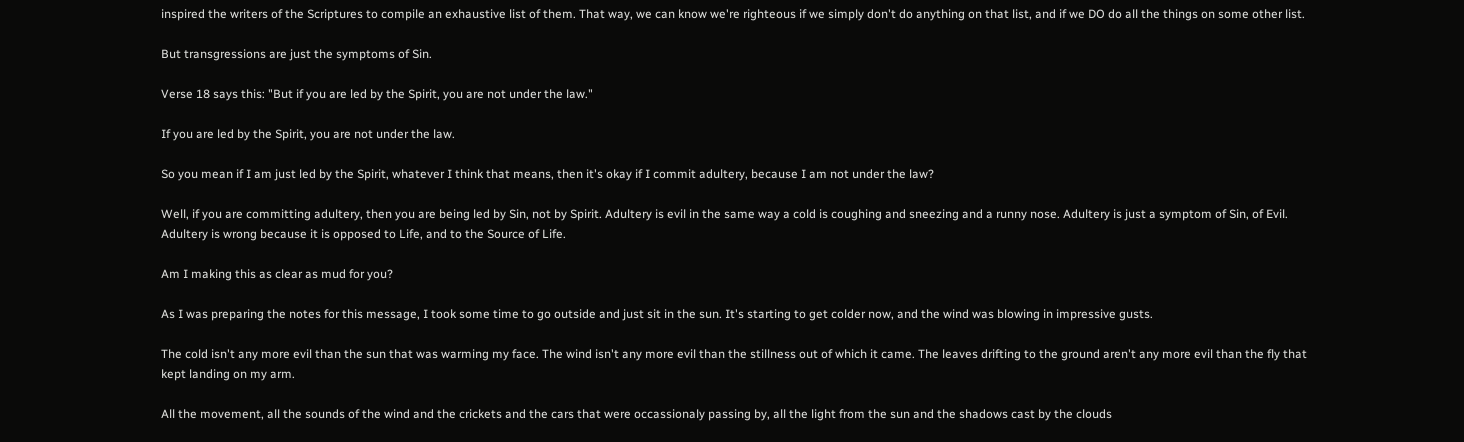inspired the writers of the Scriptures to compile an exhaustive list of them. That way, we can know we're righteous if we simply don't do anything on that list, and if we DO do all the things on some other list.

But transgressions are just the symptoms of Sin.

Verse 18 says this: "But if you are led by the Spirit, you are not under the law."

If you are led by the Spirit, you are not under the law.

So you mean if I am just led by the Spirit, whatever I think that means, then it's okay if I commit adultery, because I am not under the law?

Well, if you are committing adultery, then you are being led by Sin, not by Spirit. Adultery is evil in the same way a cold is coughing and sneezing and a runny nose. Adultery is just a symptom of Sin, of Evil. Adultery is wrong because it is opposed to Life, and to the Source of Life.

Am I making this as clear as mud for you?

As I was preparing the notes for this message, I took some time to go outside and just sit in the sun. It's starting to get colder now, and the wind was blowing in impressive gusts.

The cold isn't any more evil than the sun that was warming my face. The wind isn't any more evil than the stillness out of which it came. The leaves drifting to the ground aren't any more evil than the fly that kept landing on my arm.

All the movement, all the sounds of the wind and the crickets and the cars that were occassionaly passing by, all the light from the sun and the shadows cast by the clouds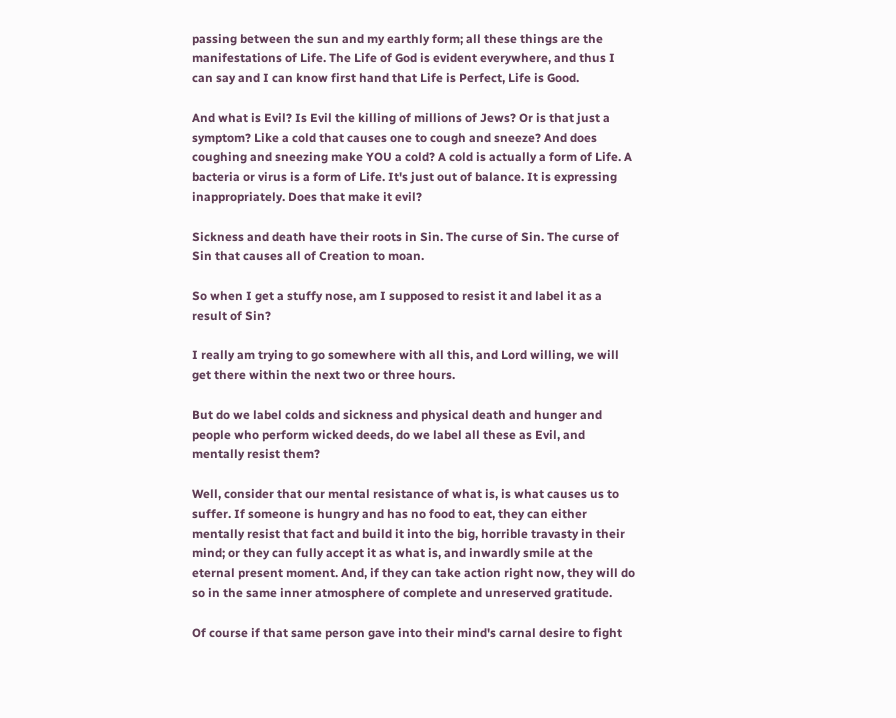passing between the sun and my earthly form; all these things are the manifestations of Life. The Life of God is evident everywhere, and thus I can say and I can know first hand that Life is Perfect, Life is Good.

And what is Evil? Is Evil the killing of millions of Jews? Or is that just a symptom? Like a cold that causes one to cough and sneeze? And does coughing and sneezing make YOU a cold? A cold is actually a form of Life. A bacteria or virus is a form of Life. It's just out of balance. It is expressing inappropriately. Does that make it evil?

Sickness and death have their roots in Sin. The curse of Sin. The curse of Sin that causes all of Creation to moan.

So when I get a stuffy nose, am I supposed to resist it and label it as a result of Sin?

I really am trying to go somewhere with all this, and Lord willing, we will get there within the next two or three hours.

But do we label colds and sickness and physical death and hunger and people who perform wicked deeds, do we label all these as Evil, and mentally resist them?

Well, consider that our mental resistance of what is, is what causes us to suffer. If someone is hungry and has no food to eat, they can either mentally resist that fact and build it into the big, horrible travasty in their mind; or they can fully accept it as what is, and inwardly smile at the eternal present moment. And, if they can take action right now, they will do so in the same inner atmosphere of complete and unreserved gratitude.

Of course if that same person gave into their mind's carnal desire to fight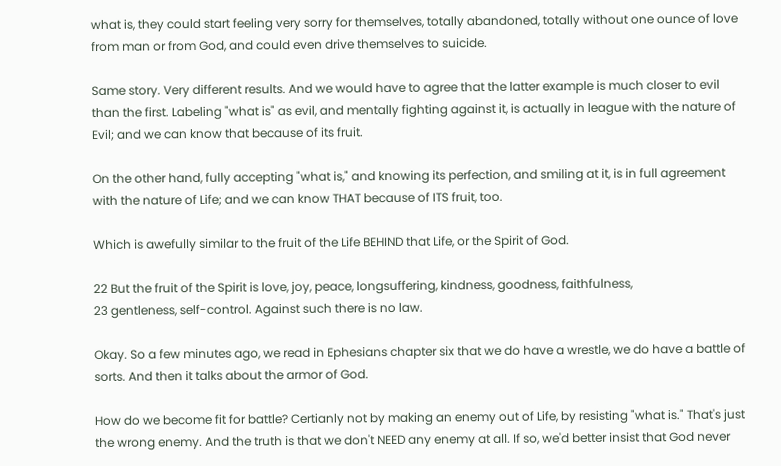what is, they could start feeling very sorry for themselves, totally abandoned, totally without one ounce of love from man or from God, and could even drive themselves to suicide.

Same story. Very different results. And we would have to agree that the latter example is much closer to evil than the first. Labeling "what is" as evil, and mentally fighting against it, is actually in league with the nature of Evil; and we can know that because of its fruit.

On the other hand, fully accepting "what is," and knowing its perfection, and smiling at it, is in full agreement with the nature of Life; and we can know THAT because of ITS fruit, too.

Which is awefully similar to the fruit of the Life BEHIND that Life, or the Spirit of God.

22 But the fruit of the Spirit is love, joy, peace, longsuffering, kindness, goodness, faithfulness,
23 gentleness, self-control. Against such there is no law.

Okay. So a few minutes ago, we read in Ephesians chapter six that we do have a wrestle, we do have a battle of sorts. And then it talks about the armor of God.

How do we become fit for battle? Certianly not by making an enemy out of Life, by resisting "what is." That's just the wrong enemy. And the truth is that we don't NEED any enemy at all. If so, we'd better insist that God never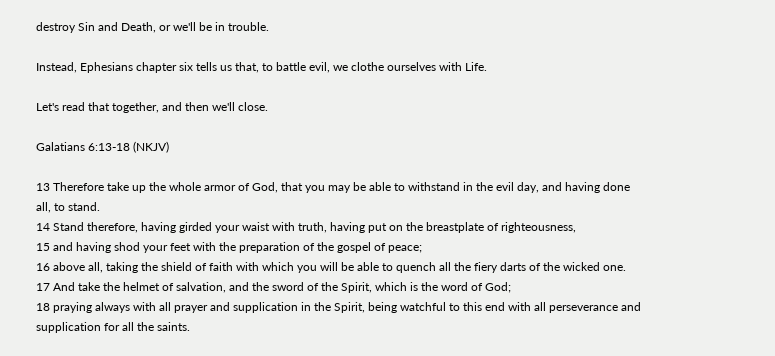destroy Sin and Death, or we'll be in trouble.

Instead, Ephesians chapter six tells us that, to battle evil, we clothe ourselves with Life.

Let's read that together, and then we'll close.

Galatians 6:13-18 (NKJV)

13 Therefore take up the whole armor of God, that you may be able to withstand in the evil day, and having done all, to stand.
14 Stand therefore, having girded your waist with truth, having put on the breastplate of righteousness,
15 and having shod your feet with the preparation of the gospel of peace;
16 above all, taking the shield of faith with which you will be able to quench all the fiery darts of the wicked one.
17 And take the helmet of salvation, and the sword of the Spirit, which is the word of God;
18 praying always with all prayer and supplication in the Spirit, being watchful to this end with all perseverance and supplication for all the saints.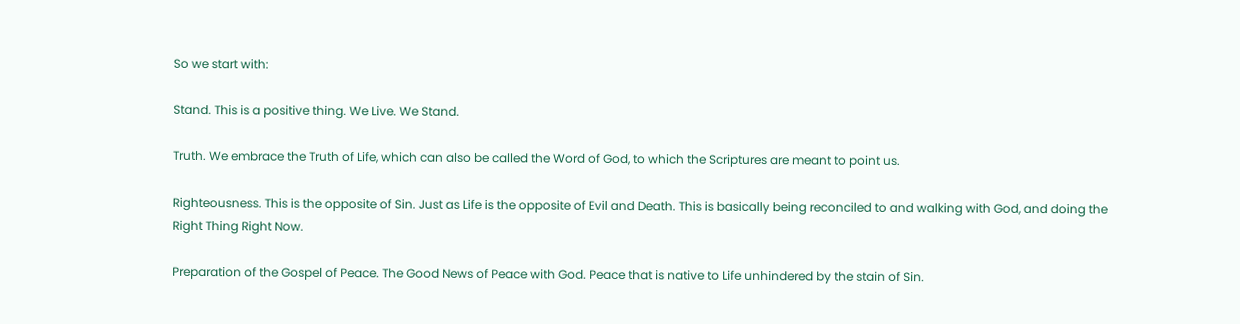So we start with:

Stand. This is a positive thing. We Live. We Stand.

Truth. We embrace the Truth of Life, which can also be called the Word of God, to which the Scriptures are meant to point us.

Righteousness. This is the opposite of Sin. Just as Life is the opposite of Evil and Death. This is basically being reconciled to and walking with God, and doing the Right Thing Right Now.

Preparation of the Gospel of Peace. The Good News of Peace with God. Peace that is native to Life unhindered by the stain of Sin.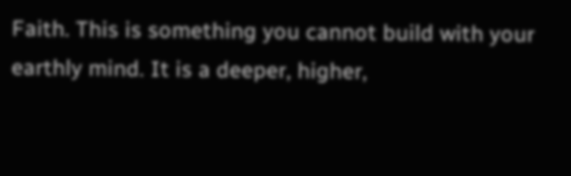Faith. This is something you cannot build with your earthly mind. It is a deeper, higher,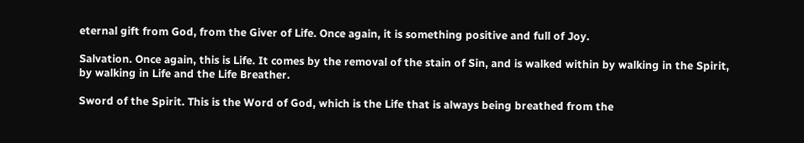eternal gift from God, from the Giver of Life. Once again, it is something positive and full of Joy.

Salvation. Once again, this is Life. It comes by the removal of the stain of Sin, and is walked within by walking in the Spirit, by walking in Life and the Life Breather.

Sword of the Spirit. This is the Word of God, which is the Life that is always being breathed from the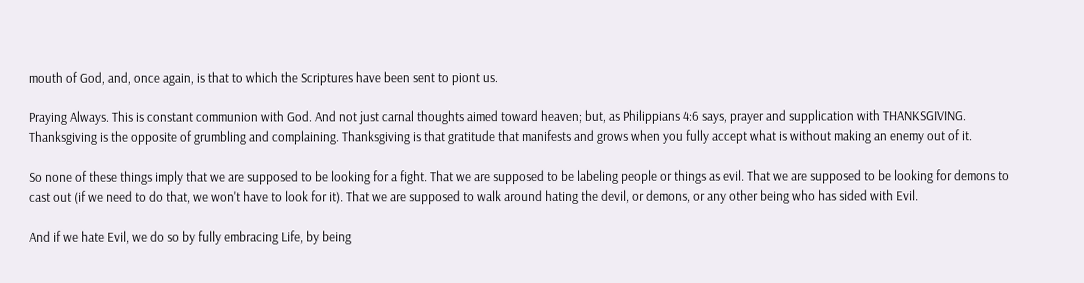mouth of God, and, once again, is that to which the Scriptures have been sent to piont us.

Praying Always. This is constant communion with God. And not just carnal thoughts aimed toward heaven; but, as Philippians 4:6 says, prayer and supplication with THANKSGIVING. Thanksgiving is the opposite of grumbling and complaining. Thanksgiving is that gratitude that manifests and grows when you fully accept what is without making an enemy out of it.

So none of these things imply that we are supposed to be looking for a fight. That we are supposed to be labeling people or things as evil. That we are supposed to be looking for demons to cast out (if we need to do that, we won't have to look for it). That we are supposed to walk around hating the devil, or demons, or any other being who has sided with Evil.

And if we hate Evil, we do so by fully embracing Life, by being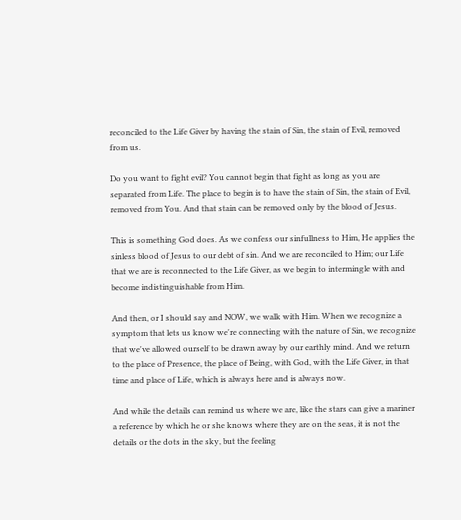reconciled to the Life Giver by having the stain of Sin, the stain of Evil, removed from us.

Do you want to fight evil? You cannot begin that fight as long as you are separated from Life. The place to begin is to have the stain of Sin, the stain of Evil, removed from You. And that stain can be removed only by the blood of Jesus.

This is something God does. As we confess our sinfullness to Him, He applies the sinless blood of Jesus to our debt of sin. And we are reconciled to Him; our Life that we are is reconnected to the Life Giver, as we begin to intermingle with and become indistinguishable from Him.

And then, or I should say and NOW, we walk with Him. When we recognize a symptom that lets us know we're connecting with the nature of Sin, we recognize that we've allowed ourself to be drawn away by our earthly mind. And we return to the place of Presence, the place of Being, with God, with the Life Giver, in that time and place of Life, which is always here and is always now.

And while the details can remind us where we are, like the stars can give a mariner a reference by which he or she knows where they are on the seas, it is not the details or the dots in the sky, but the feeling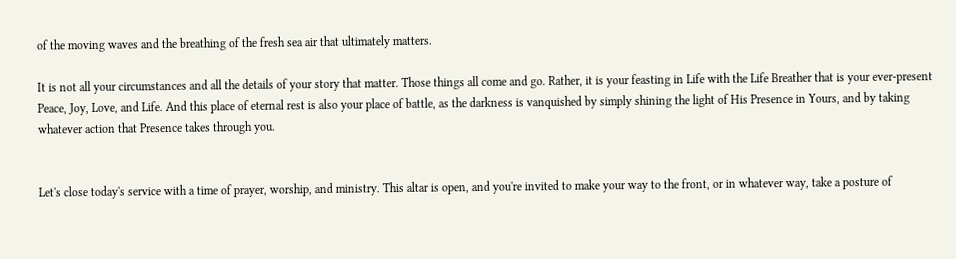of the moving waves and the breathing of the fresh sea air that ultimately matters.

It is not all your circumstances and all the details of your story that matter. Those things all come and go. Rather, it is your feasting in Life with the Life Breather that is your ever-present Peace, Joy, Love, and Life. And this place of eternal rest is also your place of battle, as the darkness is vanquished by simply shining the light of His Presence in Yours, and by taking whatever action that Presence takes through you.


Let's close today's service with a time of prayer, worship, and ministry. This altar is open, and you're invited to make your way to the front, or in whatever way, take a posture of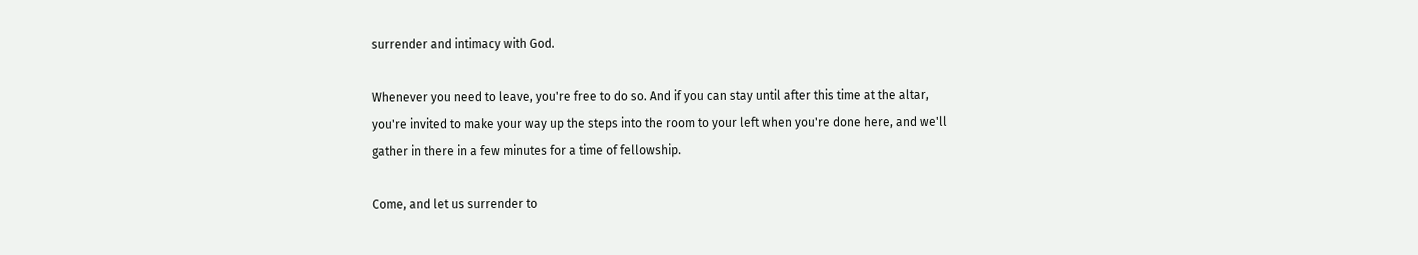surrender and intimacy with God.

Whenever you need to leave, you're free to do so. And if you can stay until after this time at the altar, you're invited to make your way up the steps into the room to your left when you're done here, and we'll gather in there in a few minutes for a time of fellowship.

Come, and let us surrender to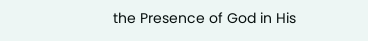the Presence of God in His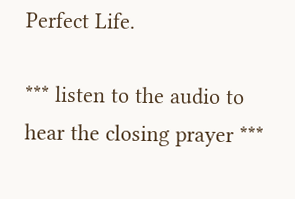Perfect Life.

*** listen to the audio to hear the closing prayer ***